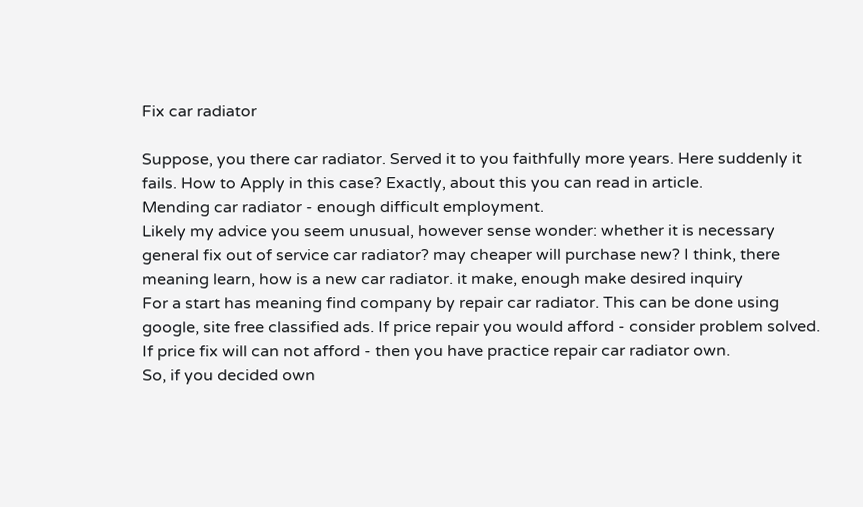Fix car radiator

Suppose, you there car radiator. Served it to you faithfully more years. Here suddenly it fails. How to Apply in this case? Exactly, about this you can read in article.
Mending car radiator - enough difficult employment.
Likely my advice you seem unusual, however sense wonder: whether it is necessary general fix out of service car radiator? may cheaper will purchase new? I think, there meaning learn, how is a new car radiator. it make, enough make desired inquiry
For a start has meaning find company by repair car radiator. This can be done using google, site free classified ads. If price repair you would afford - consider problem solved. If price fix will can not afford - then you have practice repair car radiator own.
So, if you decided own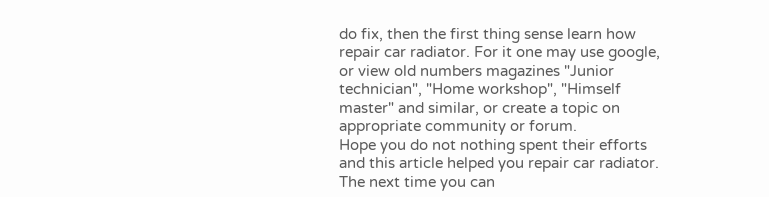do fix, then the first thing sense learn how repair car radiator. For it one may use google, or view old numbers magazines "Junior technician", "Home workshop", "Himself master" and similar, or create a topic on appropriate community or forum.
Hope you do not nothing spent their efforts and this article helped you repair car radiator. The next time you can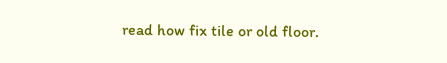read how fix tile or old floor.